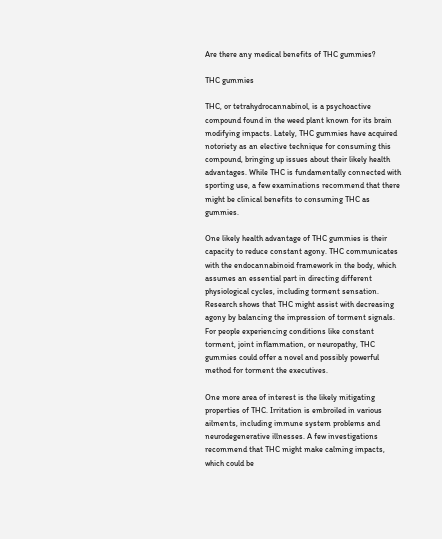Are there any medical benefits of THC gummies?

THC gummies

THC, or tetrahydrocannabinol, is a psychoactive compound found in the weed plant known for its brain modifying impacts. Lately, THC gummies have acquired notoriety as an elective technique for consuming this compound, bringing up issues about their likely health advantages. While THC is fundamentally connected with sporting use, a few examinations recommend that there might be clinical benefits to consuming THC as gummies.

One likely health advantage of THC gummies is their capacity to reduce constant agony. THC communicates with the endocannabinoid framework in the body, which assumes an essential part in directing different physiological cycles, including torment sensation. Research shows that THC might assist with decreasing agony by balancing the impression of torment signals. For people experiencing conditions like constant torment, joint inflammation, or neuropathy, THC gummies could offer a novel and possibly powerful method for torment the executives.

One more area of interest is the likely mitigating properties of THC. Irritation is embroiled in various ailments, including immune system problems and neurodegenerative illnesses. A few investigations recommend that THC might make calming impacts, which could be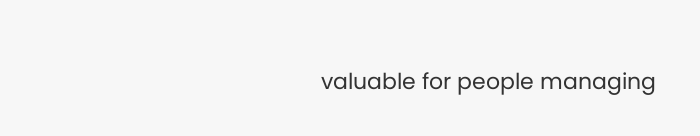valuable for people managing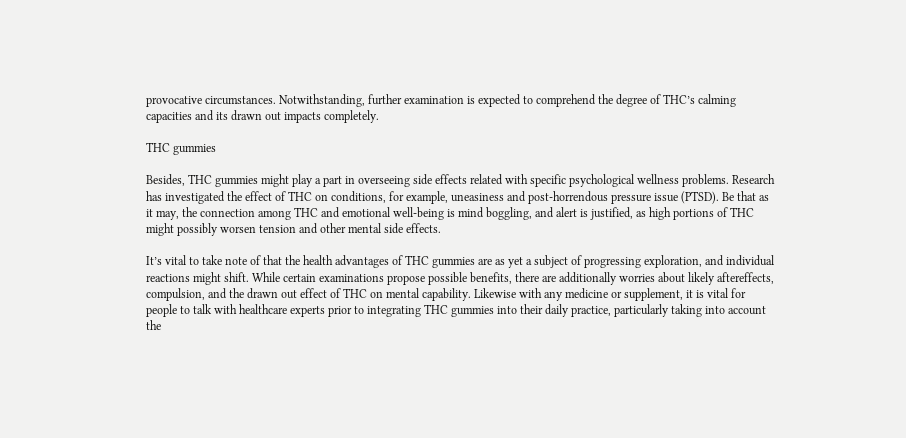provocative circumstances. Notwithstanding, further examination is expected to comprehend the degree of THC’s calming capacities and its drawn out impacts completely.

THC gummies

Besides, THC gummies might play a part in overseeing side effects related with specific psychological wellness problems. Research has investigated the effect of THC on conditions, for example, uneasiness and post-horrendous pressure issue (PTSD). Be that as it may, the connection among THC and emotional well-being is mind boggling, and alert is justified, as high portions of THC might possibly worsen tension and other mental side effects.

It’s vital to take note of that the health advantages of THC gummies are as yet a subject of progressing exploration, and individual reactions might shift. While certain examinations propose possible benefits, there are additionally worries about likely aftereffects, compulsion, and the drawn out effect of THC on mental capability. Likewise with any medicine or supplement, it is vital for people to talk with healthcare experts prior to integrating THC gummies into their daily practice, particularly taking into account the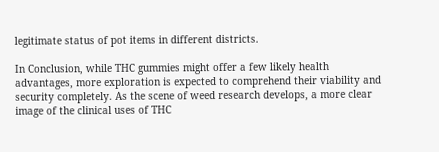legitimate status of pot items in different districts.

In Conclusion, while THC gummies might offer a few likely health advantages, more exploration is expected to comprehend their viability and security completely. As the scene of weed research develops, a more clear image of the clinical uses of THC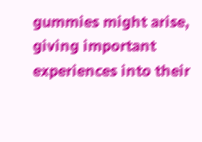gummies might arise, giving important experiences into their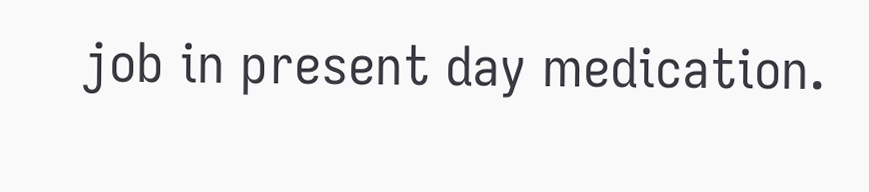job in present day medication.